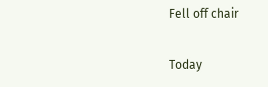Fell off chair

Today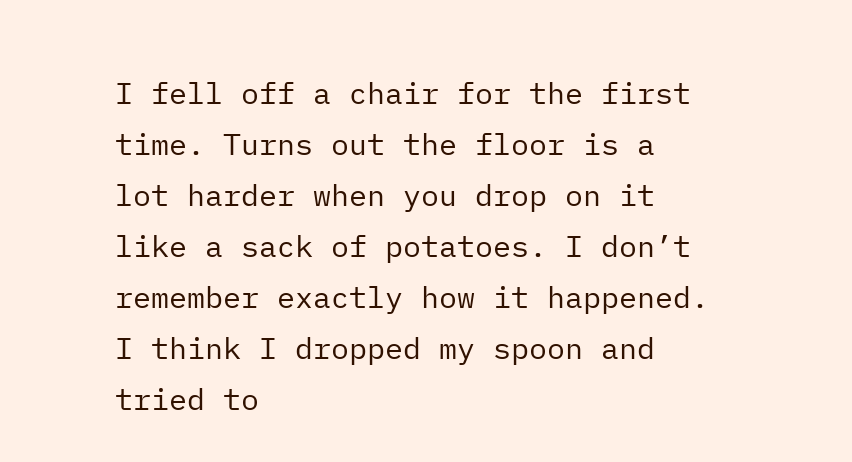I fell off a chair for the first time. Turns out the floor is a lot harder when you drop on it like a sack of potatoes. I don’t remember exactly how it happened. I think I dropped my spoon and tried to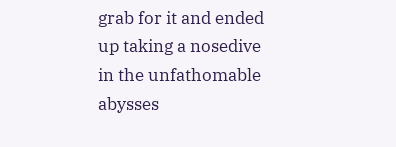grab for it and ended up taking a nosedive in the unfathomable abysses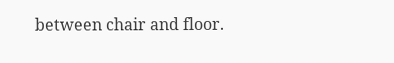between chair and floor.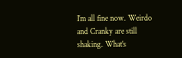I’m all fine now. Weirdo and Cranky are still shaking. What’s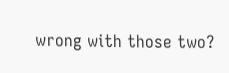wrong with those two?